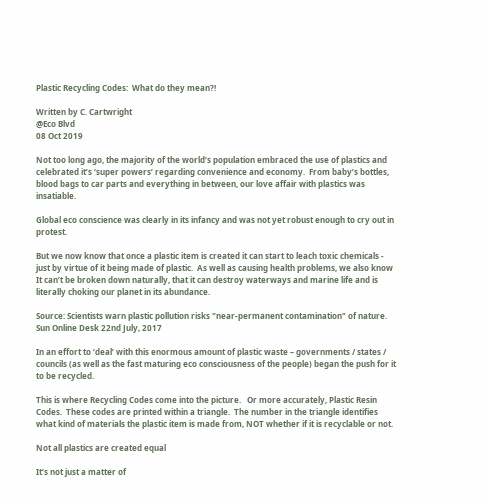Plastic Recycling Codes:  What do they mean?!

Written by C. Cartwright
@Eco Blvd
08 Oct 2019

Not too long ago, the majority of the world’s population embraced the use of plastics and celebrated it’s ‘super powers’ regarding convenience and economy.  From baby’s bottles, blood bags to car parts and everything in between, our love affair with plastics was insatiable.

Global eco conscience was clearly in its infancy and was not yet robust enough to cry out in protest.

But we now know that once a plastic item is created it can start to leach toxic chemicals - just by virtue of it being made of plastic.  As well as causing health problems, we also know It can’t be broken down naturally, that it can destroy waterways and marine life and is literally choking our planet in its abundance.

Source: Scientists warn plastic pollution risks "near-permanent contamination" of nature.  Sun Online Desk 22nd July, 2017

In an effort to ‘deal’ with this enormous amount of plastic waste – governments / states / councils (as well as the fast maturing eco consciousness of the people) began the push for it to be recycled.

This is where Recycling Codes come into the picture.   Or more accurately, Plastic Resin Codes.  These codes are printed within a triangle.  The number in the triangle identifies what kind of materials the plastic item is made from, NOT whether if it is recyclable or not.

Not all plastics are created equal

It’s not just a matter of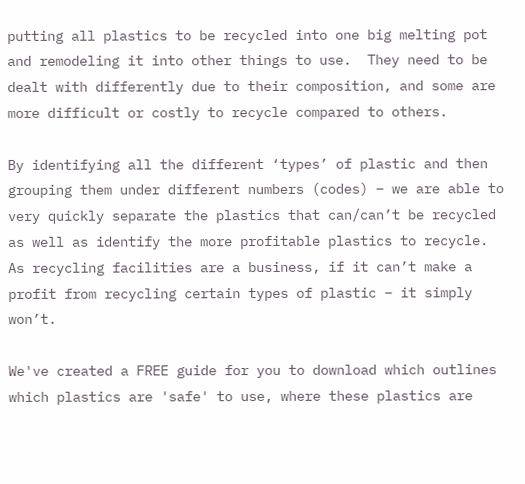putting all plastics to be recycled into one big melting pot and remodeling it into other things to use.  They need to be dealt with differently due to their composition, and some are more difficult or costly to recycle compared to others.

By identifying all the different ‘types’ of plastic and then grouping them under different numbers (codes) – we are able to very quickly separate the plastics that can/can’t be recycled as well as identify the more profitable plastics to recycle.  As recycling facilities are a business, if it can’t make a profit from recycling certain types of plastic – it simply won’t.

We've created a FREE guide for you to download which outlines which plastics are 'safe' to use, where these plastics are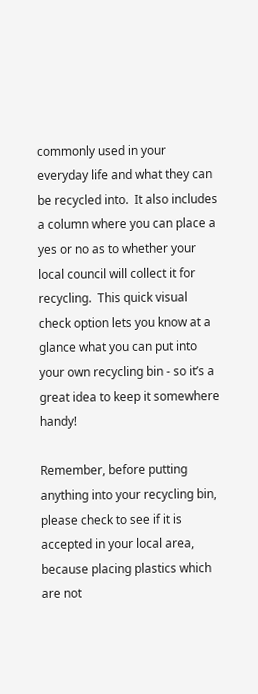commonly used in your everyday life and what they can be recycled into.  It also includes a column where you can place a yes or no as to whether your local council will collect it for recycling.  This quick visual check option lets you know at a glance what you can put into your own recycling bin - so it’s a great idea to keep it somewhere handy!

Remember, before putting anything into your recycling bin, please check to see if it is accepted in your local area, because placing plastics which are not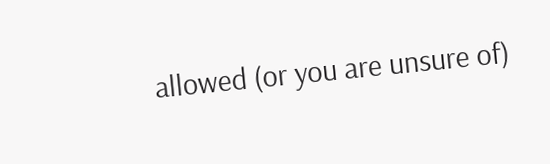allowed (or you are unsure of)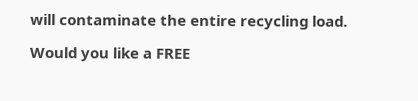will contaminate the entire recycling load.

Would you like a FREE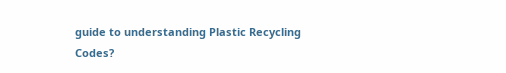guide to understanding Plastic Recycling Codes?